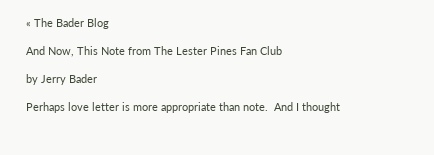« The Bader Blog

And Now, This Note from The Lester Pines Fan Club

by Jerry Bader

Perhaps love letter is more appropriate than note.  And I thought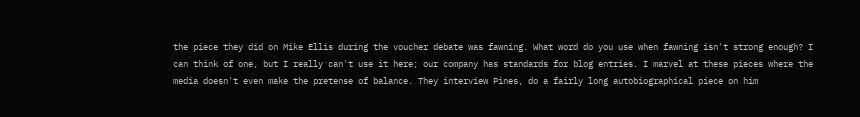the piece they did on Mike Ellis during the voucher debate was fawning. What word do you use when fawning isn't strong enough? I can think of one, but I really can't use it here; our company has standards for blog entries. I marvel at these pieces where the media doesn't even make the pretense of balance. They interview Pines, do a fairly long autobiographical piece on him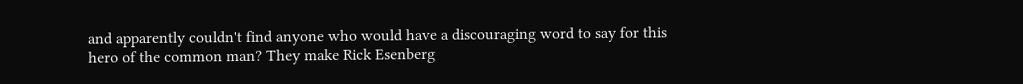and apparently couldn't find anyone who would have a discouraging word to say for this hero of the common man? They make Rick Esenberg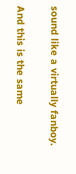sound like a virtually fanboy.

And this is the same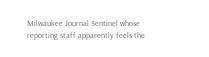Milwaukee Journal Sentinel whose reporting staff apparently feels the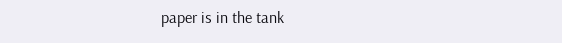paper is in the tank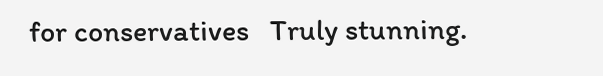for conservatives   Truly stunning.